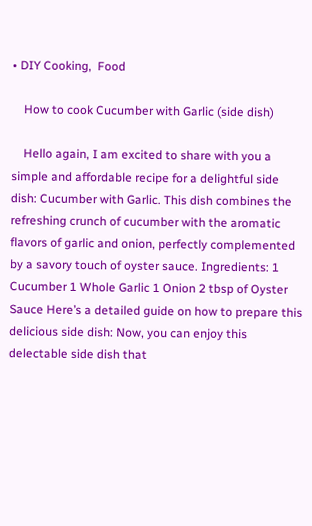• DIY Cooking,  Food

    How to cook Cucumber with Garlic (side dish)

    Hello again, I am excited to share with you a simple and affordable recipe for a delightful side dish: Cucumber with Garlic. This dish combines the refreshing crunch of cucumber with the aromatic flavors of garlic and onion, perfectly complemented by a savory touch of oyster sauce. Ingredients: 1 Cucumber 1 Whole Garlic 1 Onion 2 tbsp of Oyster Sauce Here’s a detailed guide on how to prepare this delicious side dish: Now, you can enjoy this delectable side dish that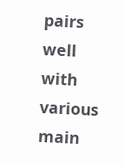pairs well with various main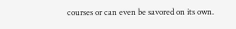courses or can even be savored on its own.